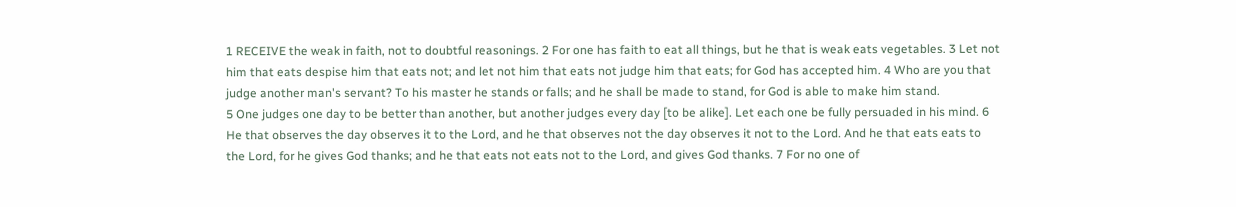1 RECEIVE the weak in faith, not to doubtful reasonings. 2 For one has faith to eat all things, but he that is weak eats vegetables. 3 Let not him that eats despise him that eats not; and let not him that eats not judge him that eats; for God has accepted him. 4 Who are you that judge another man's servant? To his master he stands or falls; and he shall be made to stand, for God is able to make him stand.
5 One judges one day to be better than another, but another judges every day [to be alike]. Let each one be fully persuaded in his mind. 6 He that observes the day observes it to the Lord, and he that observes not the day observes it not to the Lord. And he that eats eats to the Lord, for he gives God thanks; and he that eats not eats not to the Lord, and gives God thanks. 7 For no one of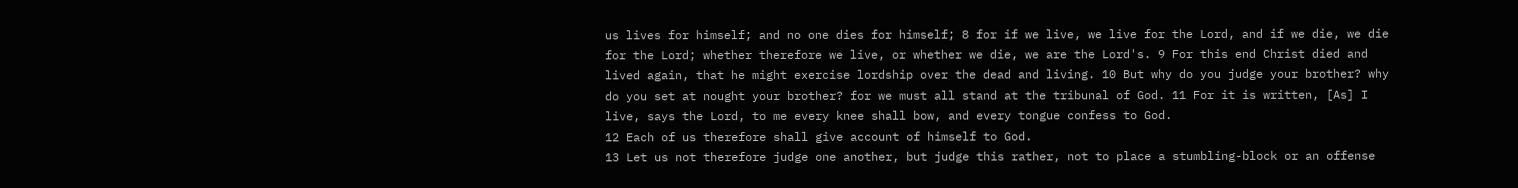us lives for himself; and no one dies for himself; 8 for if we live, we live for the Lord, and if we die, we die for the Lord; whether therefore we live, or whether we die, we are the Lord's. 9 For this end Christ died and lived again, that he might exercise lordship over the dead and living. 10 But why do you judge your brother? why do you set at nought your brother? for we must all stand at the tribunal of God. 11 For it is written, [As] I live, says the Lord, to me every knee shall bow, and every tongue confess to God.
12 Each of us therefore shall give account of himself to God.
13 Let us not therefore judge one another, but judge this rather, not to place a stumbling-block or an offense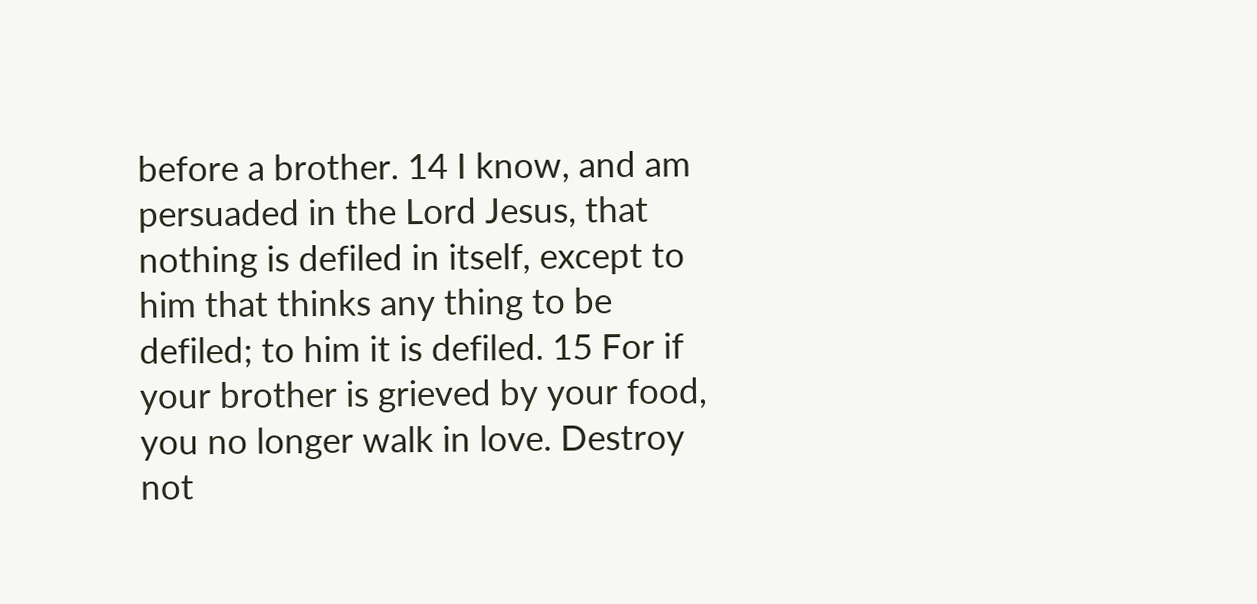before a brother. 14 I know, and am persuaded in the Lord Jesus, that nothing is defiled in itself, except to him that thinks any thing to be defiled; to him it is defiled. 15 For if your brother is grieved by your food, you no longer walk in love. Destroy not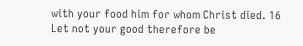with your food him for whom Christ died. 16 Let not your good therefore be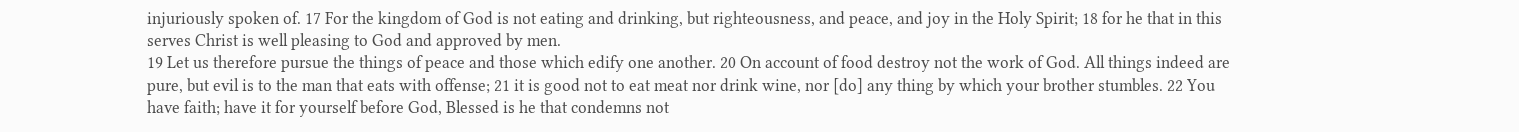injuriously spoken of. 17 For the kingdom of God is not eating and drinking, but righteousness, and peace, and joy in the Holy Spirit; 18 for he that in this serves Christ is well pleasing to God and approved by men.
19 Let us therefore pursue the things of peace and those which edify one another. 20 On account of food destroy not the work of God. All things indeed are pure, but evil is to the man that eats with offense; 21 it is good not to eat meat nor drink wine, nor [do] any thing by which your brother stumbles. 22 You have faith; have it for yourself before God, Blessed is he that condemns not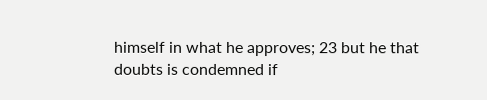himself in what he approves; 23 but he that doubts is condemned if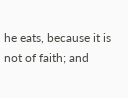he eats, because it is not of faith; and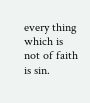every thing which is not of faith is sin.